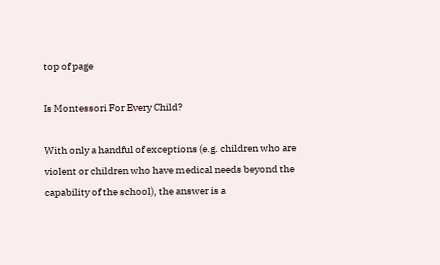top of page

Is Montessori For Every Child?

With only a handful of exceptions (e.g. children who are violent or children who have medical needs beyond the capability of the school), the answer is a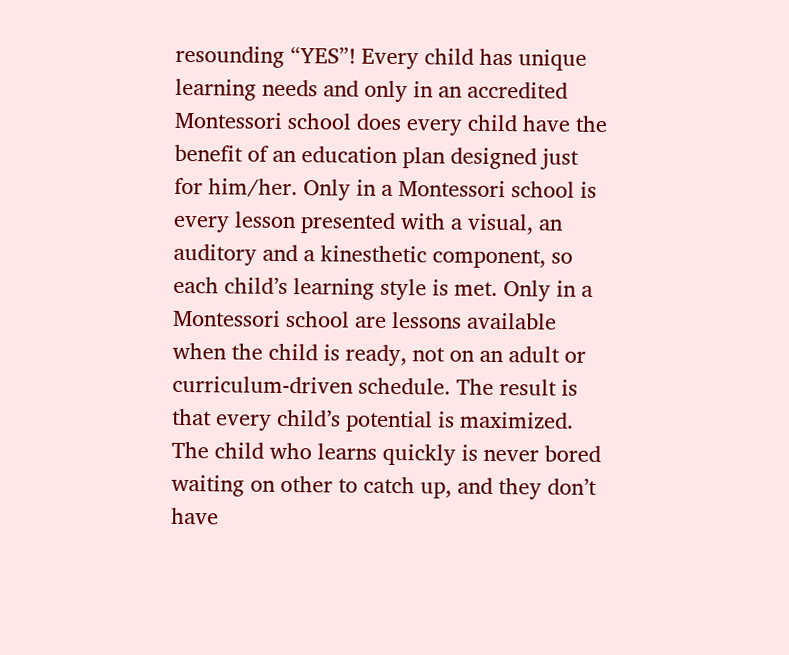resounding “YES”! Every child has unique learning needs and only in an accredited Montessori school does every child have the benefit of an education plan designed just for him/her. Only in a Montessori school is every lesson presented with a visual, an auditory and a kinesthetic component, so each child’s learning style is met. Only in a Montessori school are lessons available when the child is ready, not on an adult or curriculum-driven schedule. The result is that every child’s potential is maximized. The child who learns quickly is never bored waiting on other to catch up, and they don’t have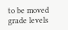to be moved grade levels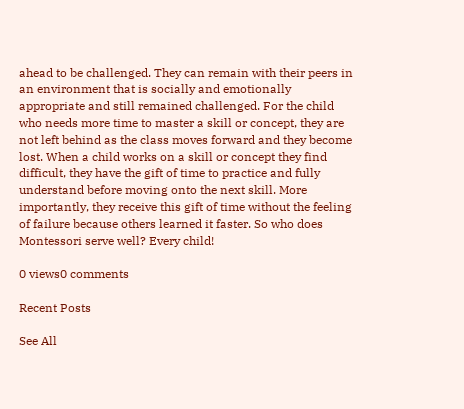ahead to be challenged. They can remain with their peers in an environment that is socially and emotionally appropriate and still remained challenged. For the child who needs more time to master a skill or concept, they are not left behind as the class moves forward and they become lost. When a child works on a skill or concept they find difficult, they have the gift of time to practice and fully understand before moving onto the next skill. More importantly, they receive this gift of time without the feeling of failure because others learned it faster. So who does Montessori serve well? Every child!

0 views0 comments

Recent Posts

See All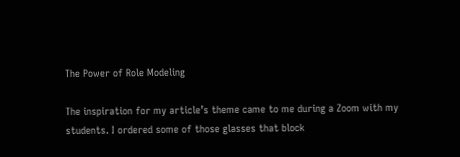The Power of Role Modeling

The inspiration for my article’s theme came to me during a Zoom with my students. I ordered some of those glasses that block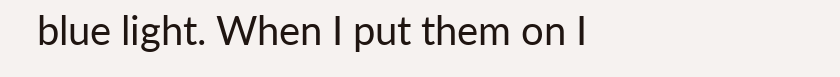blue light. When I put them on I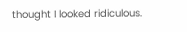thought I looked ridiculous.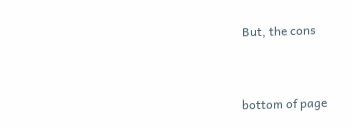But, the cons


bottom of page